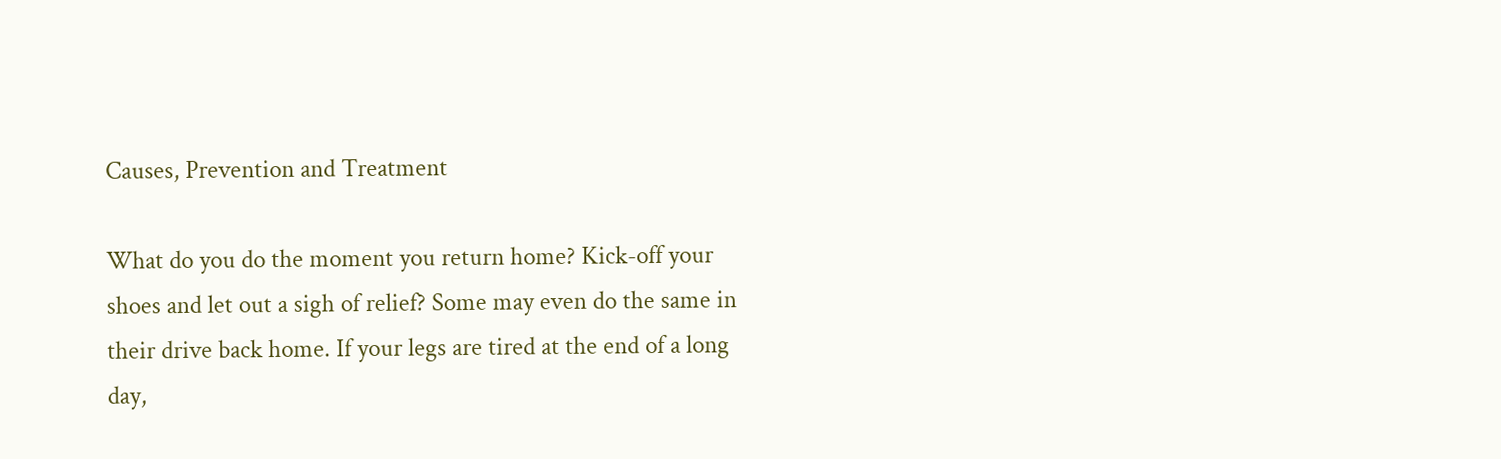Causes, Prevention and Treatment

What do you do the moment you return home? Kick-off your shoes and let out a sigh of relief? Some may even do the same in their drive back home. If your legs are tired at the end of a long day,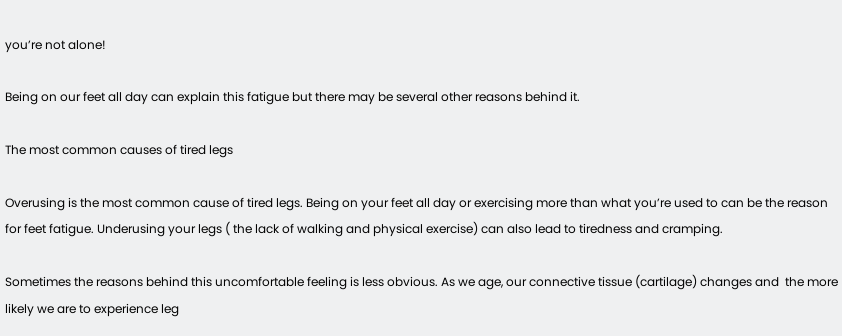you’re not alone!

Being on our feet all day can explain this fatigue but there may be several other reasons behind it.

The most common causes of tired legs

Overusing is the most common cause of tired legs. Being on your feet all day or exercising more than what you’re used to can be the reason for feet fatigue. Underusing your legs ( the lack of walking and physical exercise) can also lead to tiredness and cramping.

Sometimes the reasons behind this uncomfortable feeling is less obvious. As we age, our connective tissue (cartilage) changes and  the more likely we are to experience leg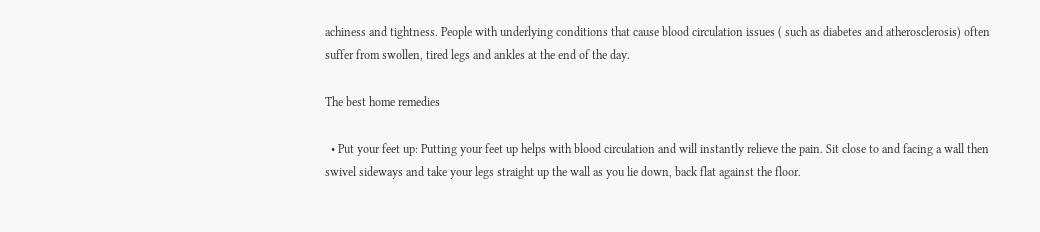achiness and tightness. People with underlying conditions that cause blood circulation issues ( such as diabetes and atherosclerosis) often suffer from swollen, tired legs and ankles at the end of the day.

The best home remedies

  • Put your feet up: Putting your feet up helps with blood circulation and will instantly relieve the pain. Sit close to and facing a wall then swivel sideways and take your legs straight up the wall as you lie down, back flat against the floor.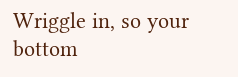Wriggle in, so your bottom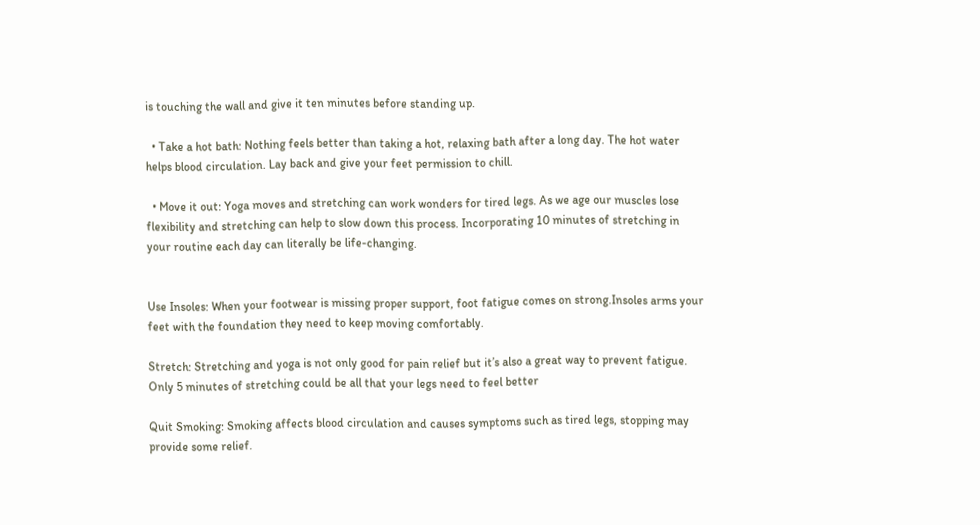is touching the wall and give it ten minutes before standing up.

  • Take a hot bath: Nothing feels better than taking a hot, relaxing bath after a long day. The hot water helps blood circulation. Lay back and give your feet permission to chill.

  • Move it out: Yoga moves and stretching can work wonders for tired legs. As we age our muscles lose flexibility and stretching can help to slow down this process. Incorporating 10 minutes of stretching in your routine each day can literally be life-changing.


Use Insoles: When your footwear is missing proper support, foot fatigue comes on strong.Insoles arms your feet with the foundation they need to keep moving comfortably.

Stretch: Stretching and yoga is not only good for pain relief but it’s also a great way to prevent fatigue. Only 5 minutes of stretching could be all that your legs need to feel better

Quit Smoking: Smoking affects blood circulation and causes symptoms such as tired legs, stopping may provide some relief.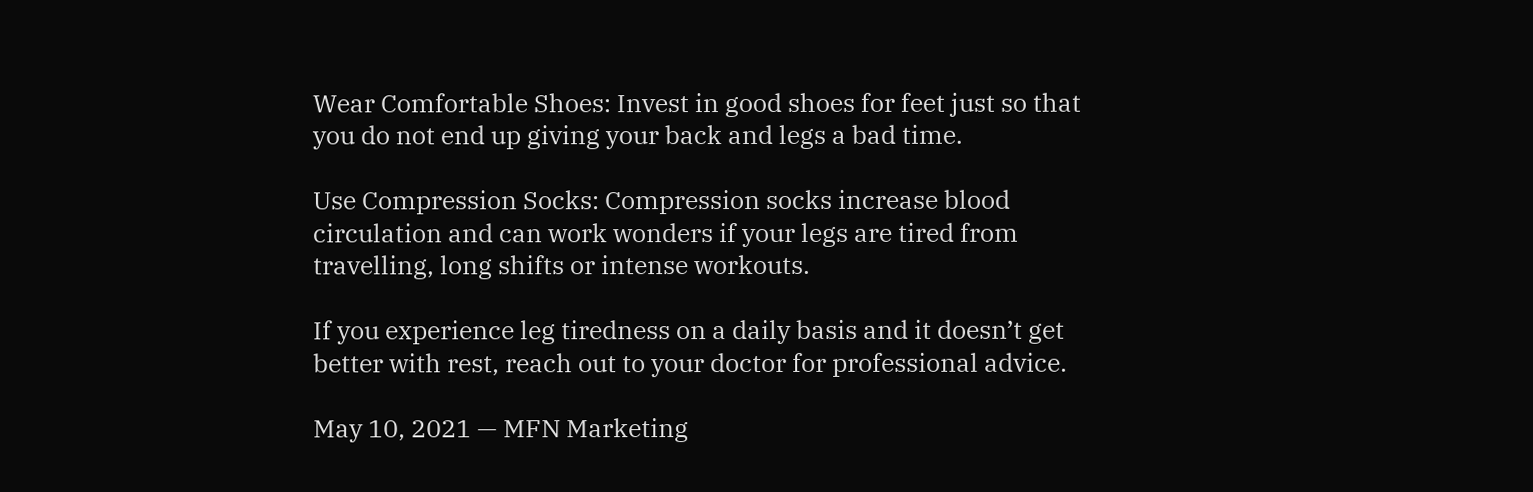Wear Comfortable Shoes: Invest in good shoes for feet just so that you do not end up giving your back and legs a bad time.

Use Compression Socks: Compression socks increase blood circulation and can work wonders if your legs are tired from travelling, long shifts or intense workouts.

If you experience leg tiredness on a daily basis and it doesn’t get better with rest, reach out to your doctor for professional advice.

May 10, 2021 — MFN Marketing